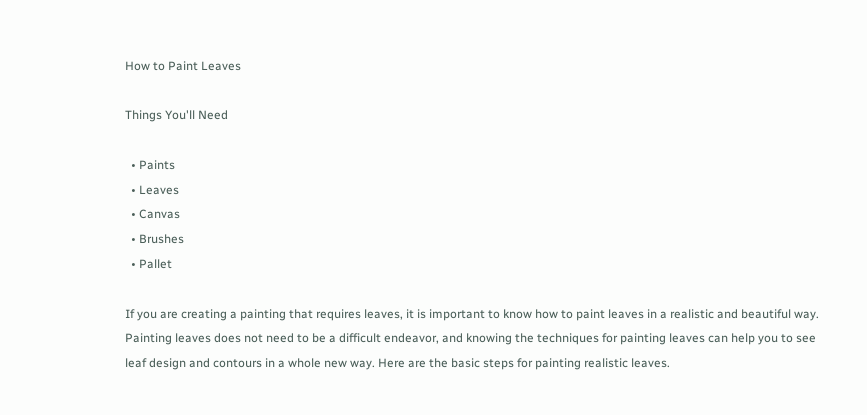How to Paint Leaves

Things You'll Need

  • Paints
  • Leaves
  • Canvas
  • Brushes
  • Pallet

If you are creating a painting that requires leaves, it is important to know how to paint leaves in a realistic and beautiful way. Painting leaves does not need to be a difficult endeavor, and knowing the techniques for painting leaves can help you to see leaf design and contours in a whole new way. Here are the basic steps for painting realistic leaves.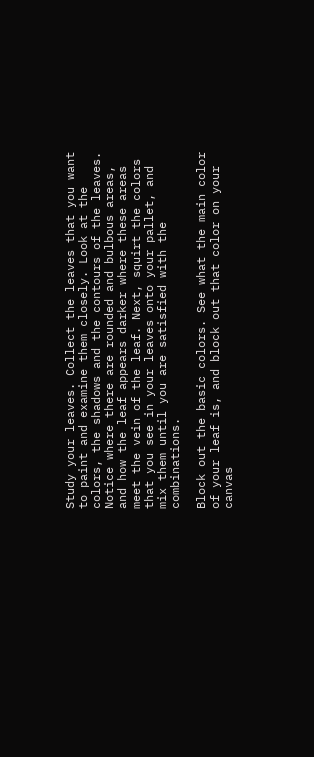Study your leaves. Collect the leaves that you want to paint and examine them closely. Look at the colors, the shadows and the contours of the leaves. Notice where there are rounded and bulbous areas, and how the leaf appears darker where these areas meet the vein of the leaf. Next, squirt the colors that you see in your leaves onto your pallet, and mix them until you are satisfied with the combinations.

Block out the basic colors. See what the main color of your leaf is, and block out that color on your canvas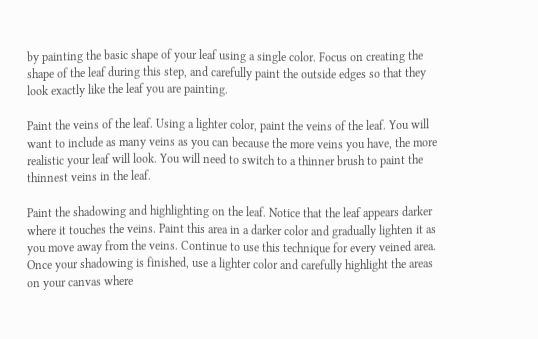by painting the basic shape of your leaf using a single color. Focus on creating the shape of the leaf during this step, and carefully paint the outside edges so that they look exactly like the leaf you are painting.

Paint the veins of the leaf. Using a lighter color, paint the veins of the leaf. You will want to include as many veins as you can because the more veins you have, the more realistic your leaf will look. You will need to switch to a thinner brush to paint the thinnest veins in the leaf.

Paint the shadowing and highlighting on the leaf. Notice that the leaf appears darker where it touches the veins. Paint this area in a darker color and gradually lighten it as you move away from the veins. Continue to use this technique for every veined area. Once your shadowing is finished, use a lighter color and carefully highlight the areas on your canvas where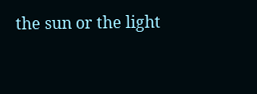the sun or the light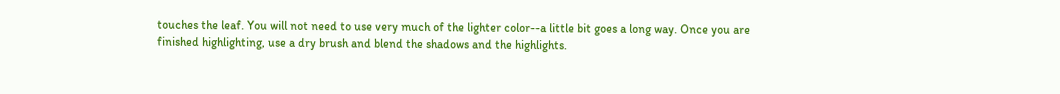touches the leaf. You will not need to use very much of the lighter color--a little bit goes a long way. Once you are finished highlighting, use a dry brush and blend the shadows and the highlights.